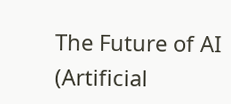The Future of AI (Artificial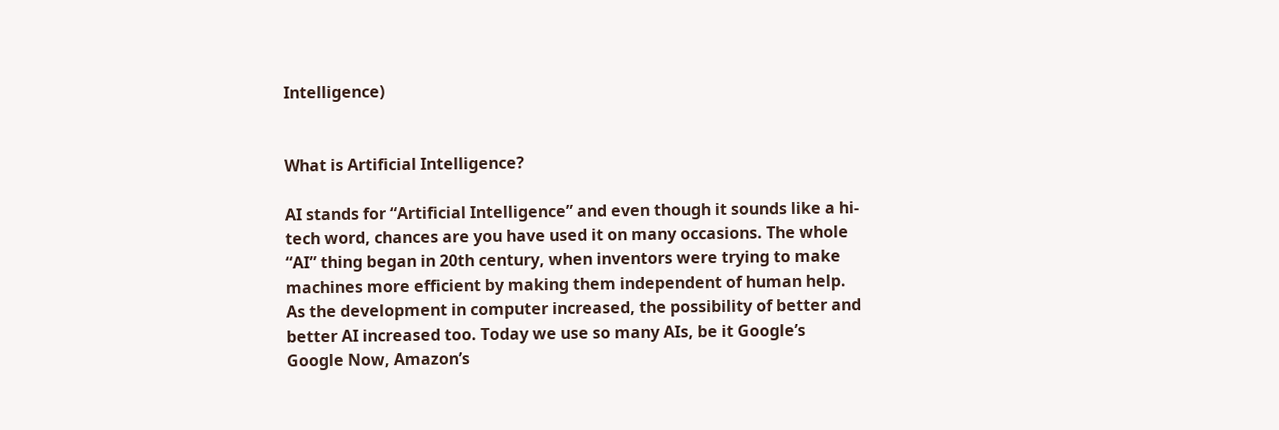Intelligence)


What is Artificial Intelligence?

AI stands for “Artificial Intelligence” and even though it sounds like a hi-tech word, chances are you have used it on many occasions. The whole “AI” thing began in 20th century, when inventors were trying to make machines more efficient by making them independent of human help. As the development in computer increased, the possibility of better and better AI increased too. Today we use so many AIs, be it Google’s Google Now, Amazon’s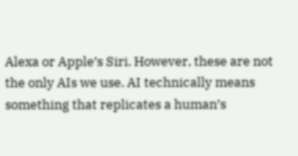Alexa or Apple’s Siri. However, these are not the only AIs we use. AI technically means something that replicates a human’s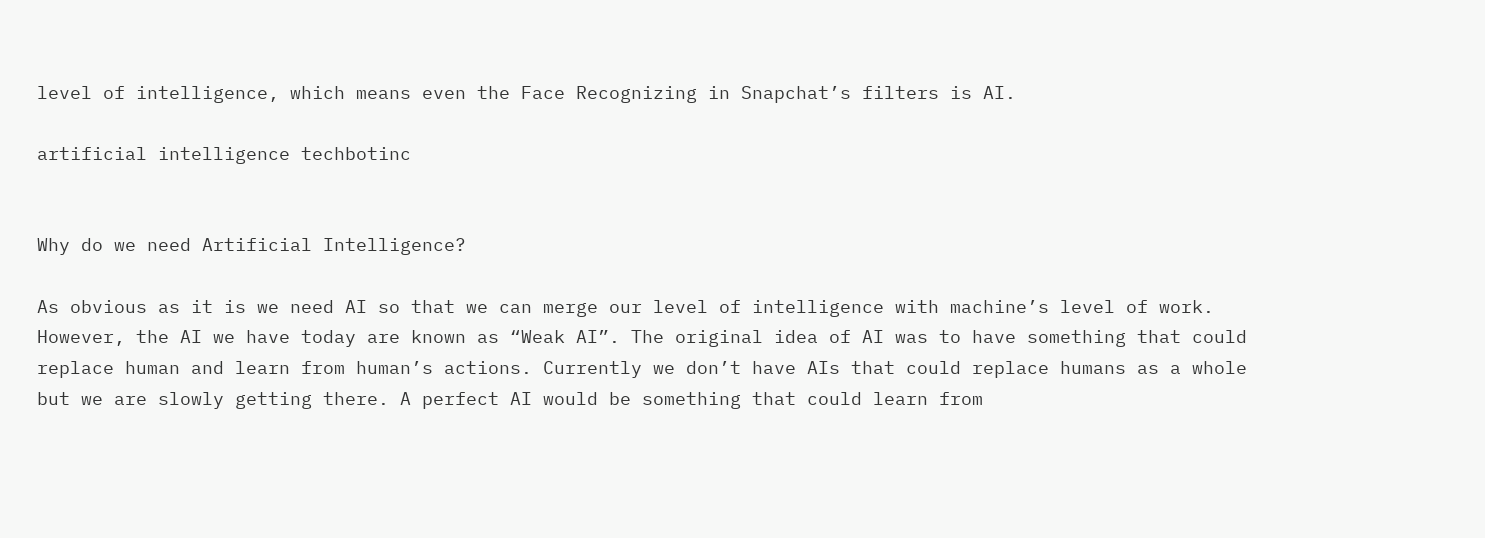level of intelligence, which means even the Face Recognizing in Snapchat’s filters is AI.

artificial intelligence techbotinc


Why do we need Artificial Intelligence?

As obvious as it is we need AI so that we can merge our level of intelligence with machine’s level of work. However, the AI we have today are known as “Weak AI”. The original idea of AI was to have something that could replace human and learn from human’s actions. Currently we don’t have AIs that could replace humans as a whole but we are slowly getting there. A perfect AI would be something that could learn from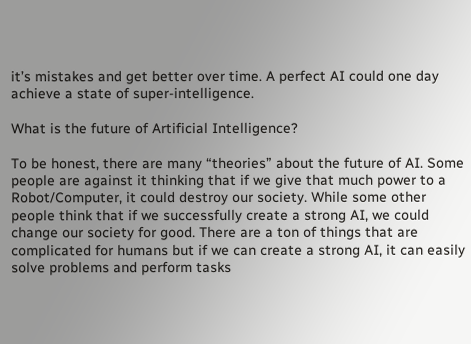it’s mistakes and get better over time. A perfect AI could one day achieve a state of super-intelligence.

What is the future of Artificial Intelligence?

To be honest, there are many “theories” about the future of AI. Some people are against it thinking that if we give that much power to a Robot/Computer, it could destroy our society. While some other people think that if we successfully create a strong AI, we could change our society for good. There are a ton of things that are complicated for humans but if we can create a strong AI, it can easily solve problems and perform tasks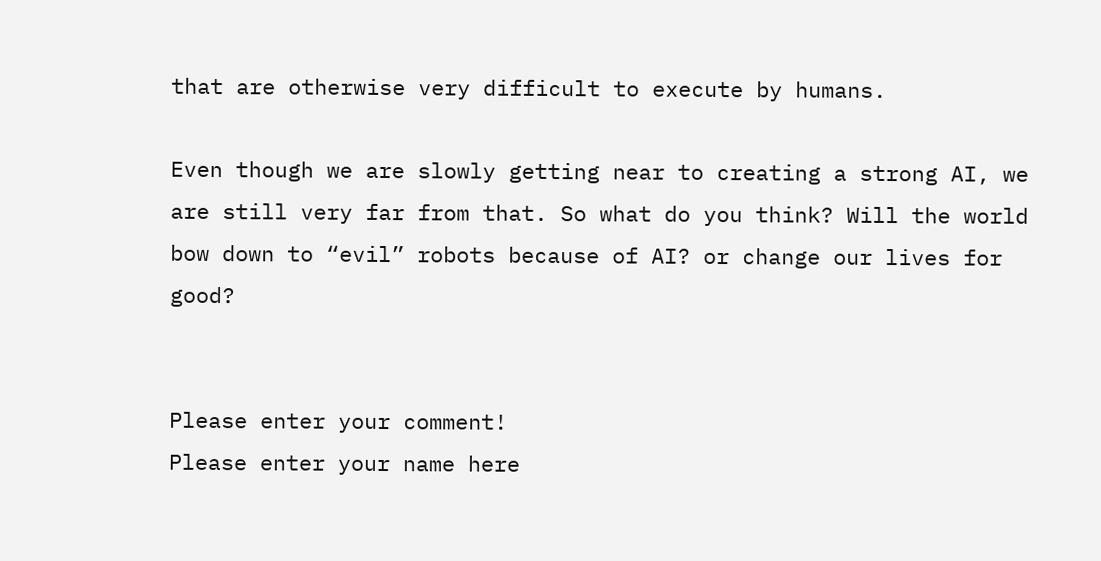that are otherwise very difficult to execute by humans.

Even though we are slowly getting near to creating a strong AI, we are still very far from that. So what do you think? Will the world bow down to “evil” robots because of AI? or change our lives for good?


Please enter your comment!
Please enter your name here